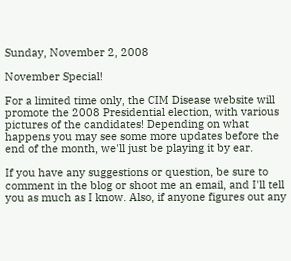Sunday, November 2, 2008

November Special!

For a limited time only, the CIM Disease website will promote the 2008 Presidential election, with various pictures of the candidates! Depending on what happens you may see some more updates before the end of the month, we'll just be playing it by ear.

If you have any suggestions or question, be sure to comment in the blog or shoot me an email, and I'll tell you as much as I know. Also, if anyone figures out any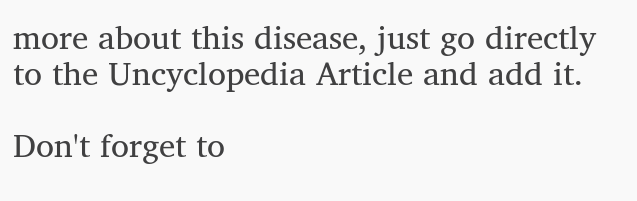more about this disease, just go directly to the Uncyclopedia Article and add it.

Don't forget to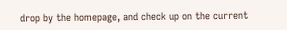drop by the homepage, and check up on the current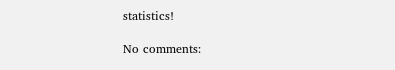statistics!

No comments: